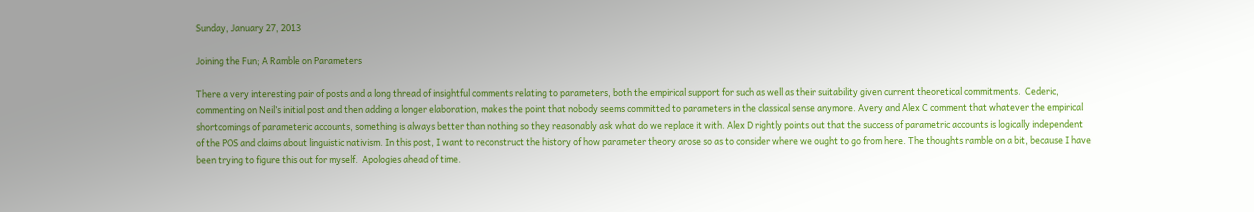Sunday, January 27, 2013

Joining the Fun; A Ramble on Parameters

There a very interesting pair of posts and a long thread of insightful comments relating to parameters, both the empirical support for such as well as their suitability given current theoretical commitments.  Cederic, commenting on Neil’s initial post and then adding a longer elaboration, makes the point that nobody seems committed to parameters in the classical sense anymore. Avery and Alex C comment that whatever the empirical shortcomings of parameteric accounts, something is always better than nothing so they reasonably ask what do we replace it with. Alex D rightly points out that the success of parametric accounts is logically independent of the POS and claims about linguistic nativism. In this post, I want to reconstruct the history of how parameter theory arose so as to consider where we ought to go from here. The thoughts ramble on a bit, because I have been trying to figure this out for myself.  Apologies ahead of time.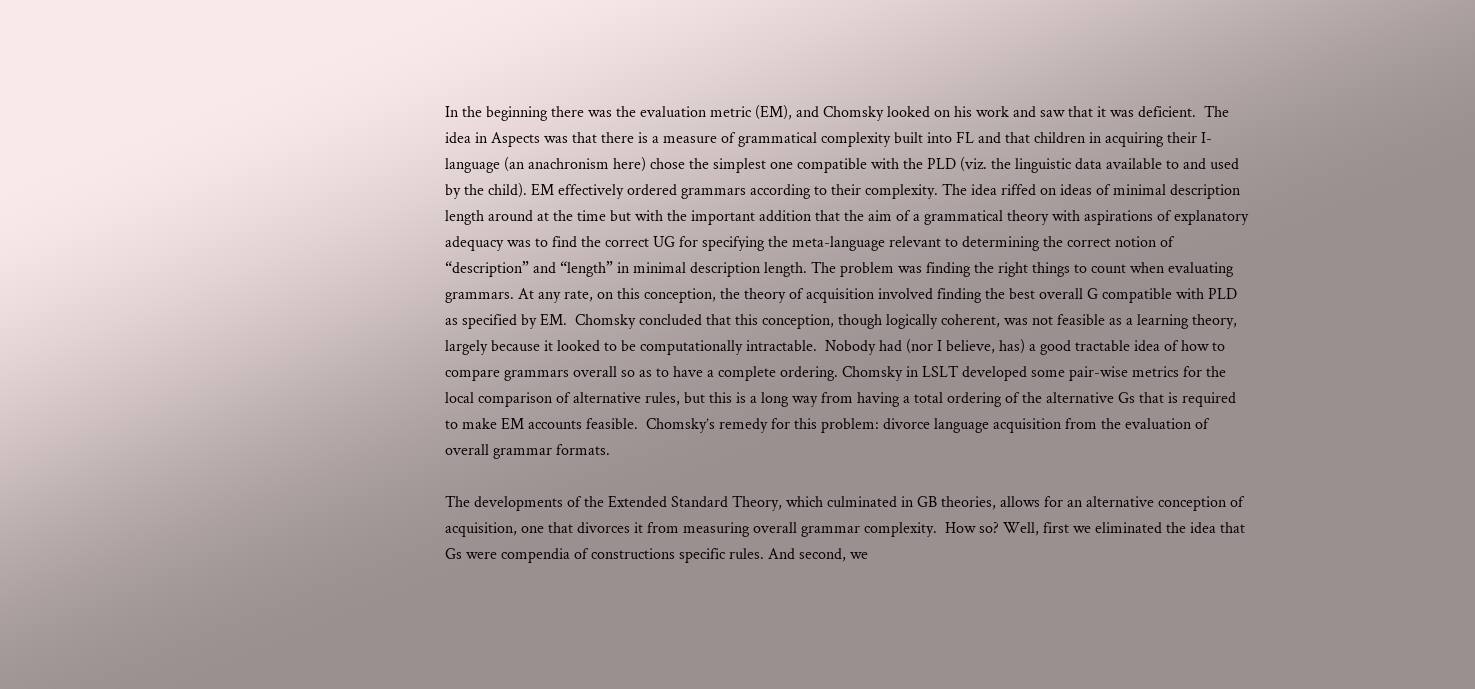In the beginning there was the evaluation metric (EM), and Chomsky looked on his work and saw that it was deficient.  The idea in Aspects was that there is a measure of grammatical complexity built into FL and that children in acquiring their I-language (an anachronism here) chose the simplest one compatible with the PLD (viz. the linguistic data available to and used by the child). EM effectively ordered grammars according to their complexity. The idea riffed on ideas of minimal description length around at the time but with the important addition that the aim of a grammatical theory with aspirations of explanatory adequacy was to find the correct UG for specifying the meta-language relevant to determining the correct notion of “description” and “length” in minimal description length. The problem was finding the right things to count when evaluating grammars. At any rate, on this conception, the theory of acquisition involved finding the best overall G compatible with PLD as specified by EM.  Chomsky concluded that this conception, though logically coherent, was not feasible as a learning theory, largely because it looked to be computationally intractable.  Nobody had (nor I believe, has) a good tractable idea of how to compare grammars overall so as to have a complete ordering. Chomsky in LSLT developed some pair-wise metrics for the local comparison of alternative rules, but this is a long way from having a total ordering of the alternative Gs that is required to make EM accounts feasible.  Chomsky’s remedy for this problem: divorce language acquisition from the evaluation of overall grammar formats.

The developments of the Extended Standard Theory, which culminated in GB theories, allows for an alternative conception of acquisition, one that divorces it from measuring overall grammar complexity.  How so? Well, first we eliminated the idea that Gs were compendia of constructions specific rules. And second, we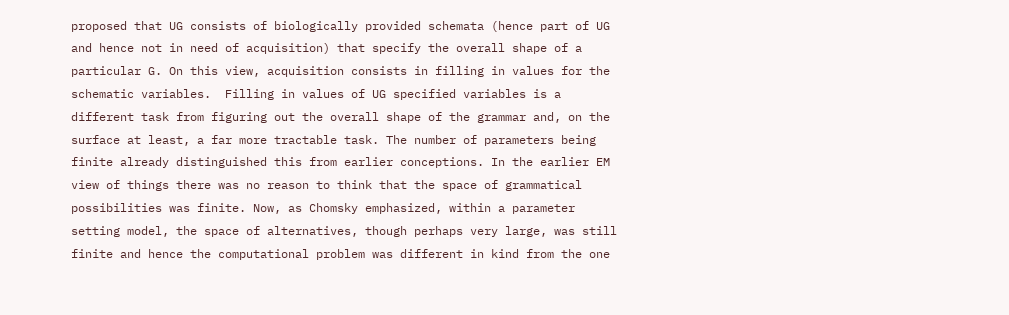proposed that UG consists of biologically provided schemata (hence part of UG and hence not in need of acquisition) that specify the overall shape of a particular G. On this view, acquisition consists in filling in values for the schematic variables.  Filling in values of UG specified variables is a different task from figuring out the overall shape of the grammar and, on the surface at least, a far more tractable task. The number of parameters being finite already distinguished this from earlier conceptions. In the earlier EM view of things there was no reason to think that the space of grammatical possibilities was finite. Now, as Chomsky emphasized, within a parameter setting model, the space of alternatives, though perhaps very large, was still finite and hence the computational problem was different in kind from the one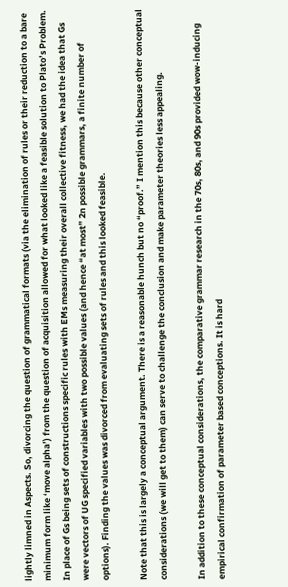lightly limned in Aspects. So, divorcing the question of grammatical formats (via the elimination of rules or their reduction to a bare minimum form like ‘move alpha’) from the question of acquisition allowed for what looked like a feasible solution to Plato’s Problem. In place of Gs being sets of constructions specific rules with EMs measuring their overall collective fitness, we had the idea that Gs were vectors of UG specified variables with two possible values (and hence “at most” 2n possible grammars, a finite number of options). Finding the values was divorced from evaluating sets of rules and this looked feasible.

Note that this is largely a conceptual argument. There is a reasonable hunch but no “proof.” I mention this because other conceptual considerations (we will get to them) can serve to challenge the conclusion and make parameter theories less appealing.

In addition to these conceptual considerations, the comparative grammar research in the 70s, 80s, and 90s provided wow-inducing empirical confirmation of parameter based conceptions. It is hard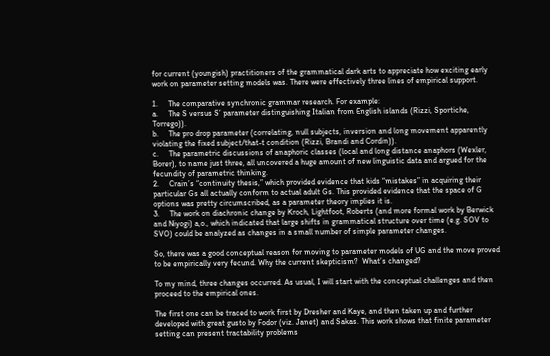for current (youngish) practitioners of the grammatical dark arts to appreciate how exciting early work on parameter setting models was. There were effectively three lines of empirical support.

1.     The comparative synchronic grammar research. For example:
a.     The S versus S’ parameter distinguishing Italian from English islands (Rizzi, Sportiche, Torrego)).
b.     The pro drop parameter (correlating, null subjects, inversion and long movement apparently violating the fixed subject/that-t condition (Rizzi, Brandi and Cordin)).
c.     The parametric discussions of anaphoric classes (local and long distance anaphors (Wexler, Borer), to name just three, all uncovered a huge amount of new linguistic data and argued for the fecundity of parametric thinking.
2.     Crain’s “continuity thesis,” which provided evidence that kids “mistakes” in acquiring their particular Gs all actually conform to actual adult Gs. This provided evidence that the space of G options was pretty circumscribed, as a parameter theory implies it is.
3.     The work on diachronic change by Kroch, Lightfoot, Roberts (and more formal work by Berwick and Niyogi) a,o., which indicated that large shifts in grammatical structure over time (e.g. SOV to SVO) could be analyzed as changes in a small number of simple parameter changes.

So, there was a good conceptual reason for moving to parameter models of UG and the move proved to be empirically very fecund. Why the current skepticism?  What’s changed?

To my mind, three changes occurred. As usual, I will start with the conceptual challenges and then proceed to the empirical ones.

The first one can be traced to work first by Dresher and Kaye, and then taken up and further developed with great gusto by Fodor (viz. Janet) and Sakas. This work shows that finite parameter setting can present tractability problems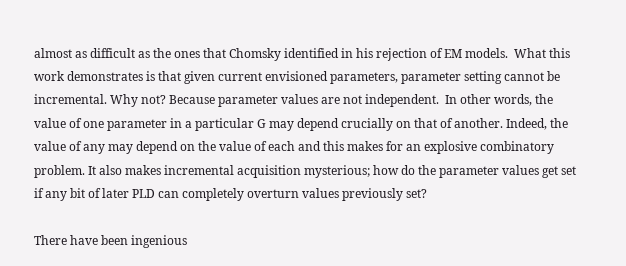almost as difficult as the ones that Chomsky identified in his rejection of EM models.  What this work demonstrates is that given current envisioned parameters, parameter setting cannot be incremental. Why not? Because parameter values are not independent.  In other words, the value of one parameter in a particular G may depend crucially on that of another. Indeed, the value of any may depend on the value of each and this makes for an explosive combinatory problem. It also makes incremental acquisition mysterious; how do the parameter values get set if any bit of later PLD can completely overturn values previously set?

There have been ingenious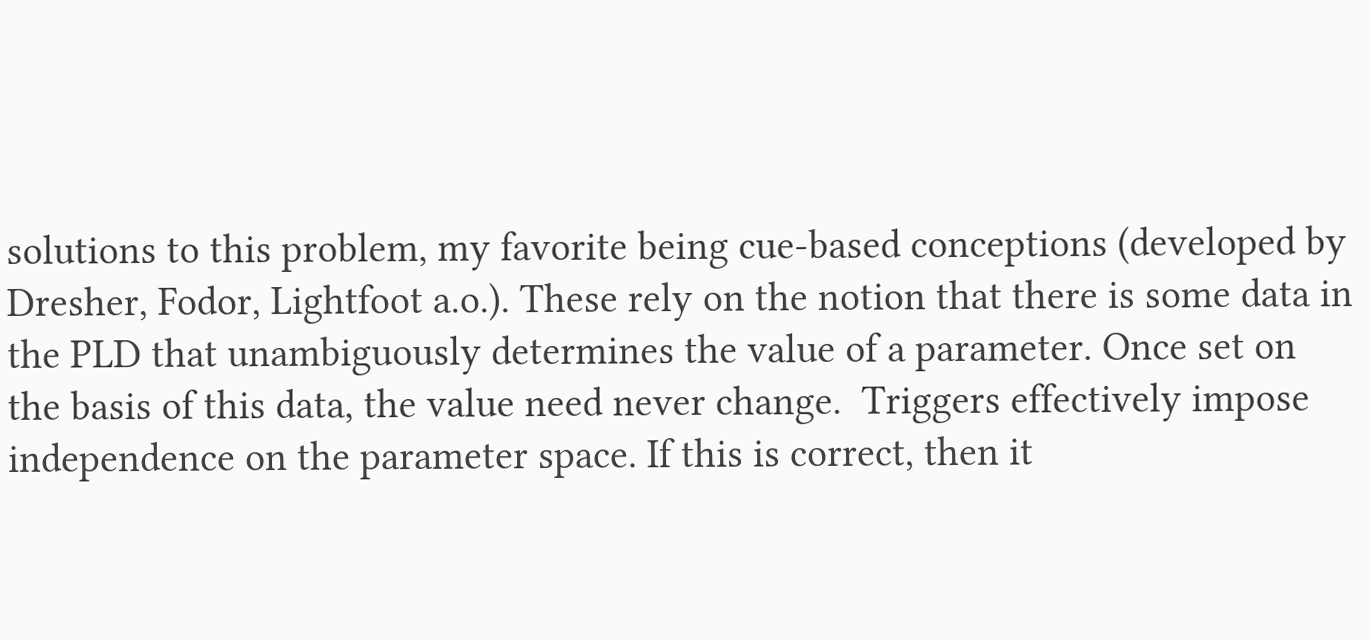solutions to this problem, my favorite being cue-based conceptions (developed by Dresher, Fodor, Lightfoot a.o.). These rely on the notion that there is some data in the PLD that unambiguously determines the value of a parameter. Once set on the basis of this data, the value need never change.  Triggers effectively impose independence on the parameter space. If this is correct, then it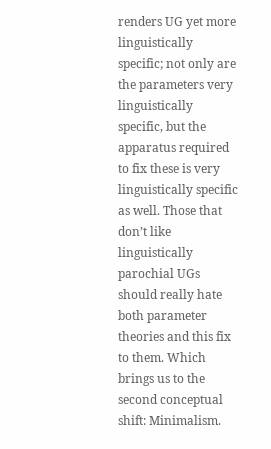renders UG yet more linguistically specific; not only are the parameters very linguistically specific, but the apparatus required to fix these is very linguistically specific as well. Those that don’t like linguistically parochial UGs should really hate both parameter theories and this fix to them. Which brings us to the second conceptual shift: Minimalism.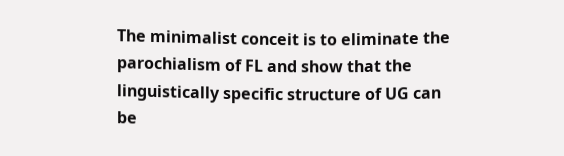The minimalist conceit is to eliminate the parochialism of FL and show that the linguistically specific structure of UG can be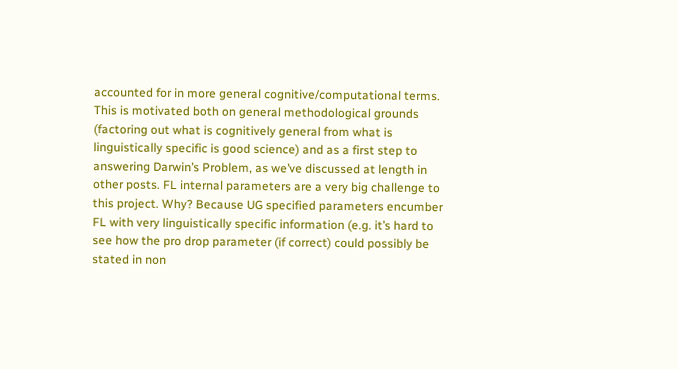accounted for in more general cognitive/computational terms. This is motivated both on general methodological grounds (factoring out what is cognitively general from what is linguistically specific is good science) and as a first step to answering Darwin’s Problem, as we’ve discussed at length in other posts. FL internal parameters are a very big challenge to this project. Why? Because UG specified parameters encumber FL with very linguistically specific information (e.g. it’s hard to see how the pro drop parameter (if correct) could possibly be stated in non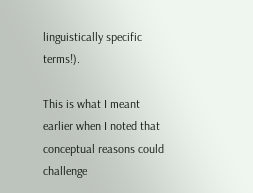linguistically specific terms!).

This is what I meant earlier when I noted that conceptual reasons could challenge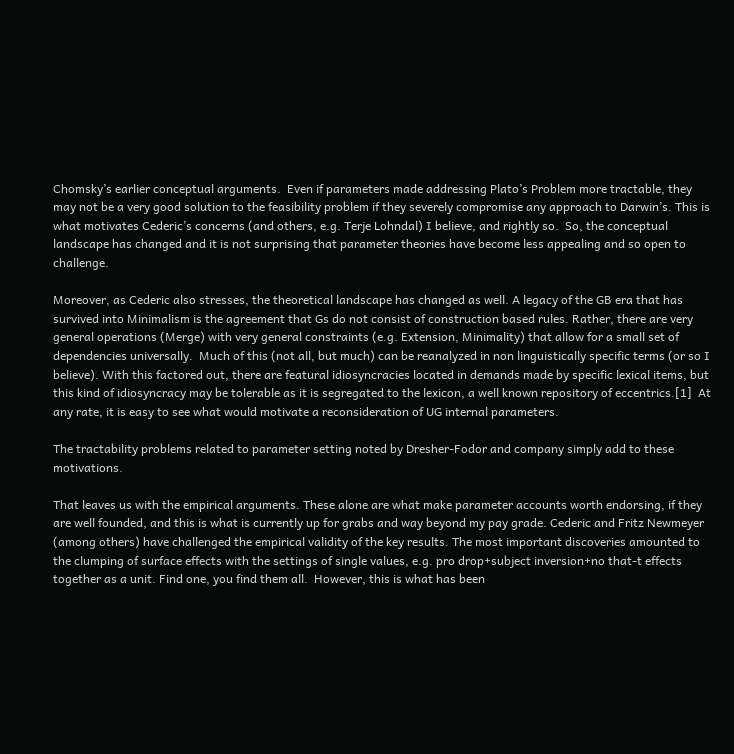Chomsky’s earlier conceptual arguments.  Even if parameters made addressing Plato’s Problem more tractable, they may not be a very good solution to the feasibility problem if they severely compromise any approach to Darwin’s. This is what motivates Cederic’s concerns (and others, e.g. Terje Lohndal) I believe, and rightly so.  So, the conceptual landscape has changed and it is not surprising that parameter theories have become less appealing and so open to challenge.

Moreover, as Cederic also stresses, the theoretical landscape has changed as well. A legacy of the GB era that has survived into Minimalism is the agreement that Gs do not consist of construction based rules. Rather, there are very general operations (Merge) with very general constraints (e.g. Extension, Minimality) that allow for a small set of dependencies universally.  Much of this (not all, but much) can be reanalyzed in non linguistically specific terms (or so I believe). With this factored out, there are featural idiosyncracies located in demands made by specific lexical items, but this kind of idiosyncracy may be tolerable as it is segregated to the lexicon, a well known repository of eccentrics.[1]  At any rate, it is easy to see what would motivate a reconsideration of UG internal parameters.

The tractability problems related to parameter setting noted by Dresher-Fodor and company simply add to these motivations.

That leaves us with the empirical arguments. These alone are what make parameter accounts worth endorsing, if they are well founded, and this is what is currently up for grabs and way beyond my pay grade. Cederic and Fritz Newmeyer (among others) have challenged the empirical validity of the key results. The most important discoveries amounted to the clumping of surface effects with the settings of single values, e.g. pro drop+subject inversion+no that-t effects together as a unit. Find one, you find them all.  However, this is what has been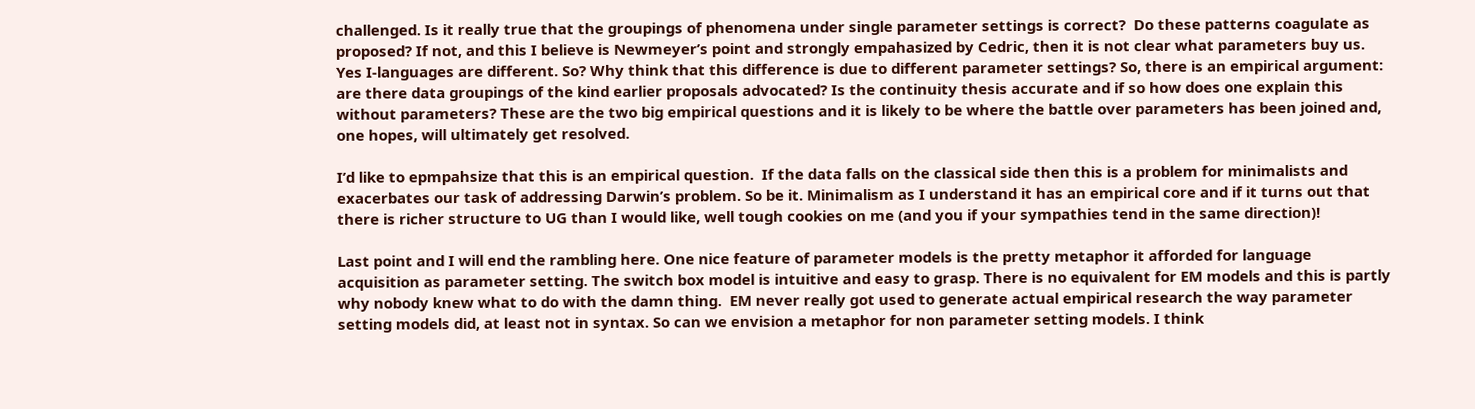challenged. Is it really true that the groupings of phenomena under single parameter settings is correct?  Do these patterns coagulate as proposed? If not, and this I believe is Newmeyer’s point and strongly empahasized by Cedric, then it is not clear what parameters buy us.  Yes I-languages are different. So? Why think that this difference is due to different parameter settings? So, there is an empirical argument: are there data groupings of the kind earlier proposals advocated? Is the continuity thesis accurate and if so how does one explain this without parameters? These are the two big empirical questions and it is likely to be where the battle over parameters has been joined and, one hopes, will ultimately get resolved.

I’d like to epmpahsize that this is an empirical question.  If the data falls on the classical side then this is a problem for minimalists and exacerbates our task of addressing Darwin’s problem. So be it. Minimalism as I understand it has an empirical core and if it turns out that there is richer structure to UG than I would like, well tough cookies on me (and you if your sympathies tend in the same direction)!

Last point and I will end the rambling here. One nice feature of parameter models is the pretty metaphor it afforded for language acquisition as parameter setting. The switch box model is intuitive and easy to grasp. There is no equivalent for EM models and this is partly why nobody knew what to do with the damn thing.  EM never really got used to generate actual empirical research the way parameter setting models did, at least not in syntax. So can we envision a metaphor for non parameter setting models. I think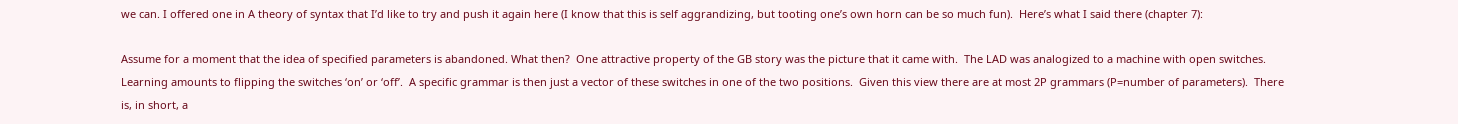we can. I offered one in A theory of syntax that I’d like to try and push it again here (I know that this is self aggrandizing, but tooting one’s own horn can be so much fun).  Here’s what I said there (chapter 7):

Assume for a moment that the idea of specified parameters is abandoned. What then?  One attractive property of the GB story was the picture that it came with.  The LAD was analogized to a machine with open switches.  Learning amounts to flipping the switches ‘on’ or ‘off’.  A specific grammar is then just a vector of these switches in one of the two positions.  Given this view there are at most 2P grammars (P=number of parameters).  There is, in short, a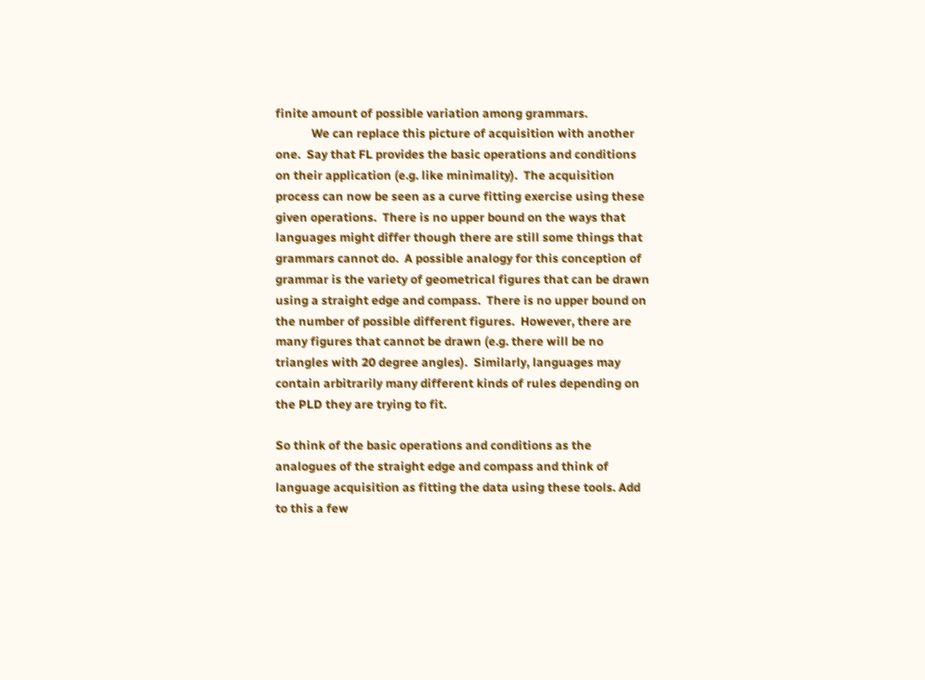finite amount of possible variation among grammars.
            We can replace this picture of acquisition with another one.  Say that FL provides the basic operations and conditions on their application (e.g. like minimality).  The acquisition process can now be seen as a curve fitting exercise using these given operations.  There is no upper bound on the ways that languages might differ though there are still some things that grammars cannot do.  A possible analogy for this conception of grammar is the variety of geometrical figures that can be drawn using a straight edge and compass.  There is no upper bound on the number of possible different figures.  However, there are many figures that cannot be drawn (e.g. there will be no triangles with 20 degree angles).  Similarly, languages may contain arbitrarily many different kinds of rules depending on the PLD they are trying to fit.

So think of the basic operations and conditions as the analogues of the straight edge and compass and think of language acquisition as fitting the data using these tools. Add to this a few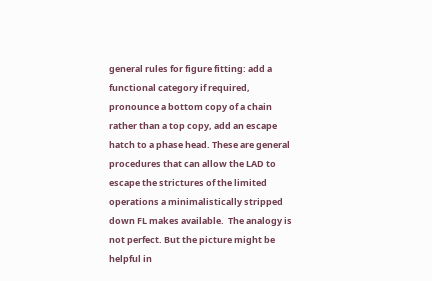general rules for figure fitting: add a functional category if required, pronounce a bottom copy of a chain rather than a top copy, add an escape hatch to a phase head. These are general procedures that can allow the LAD to escape the strictures of the limited operations a minimalistically stripped down FL makes available.  The analogy is not perfect. But the picture might be helpful in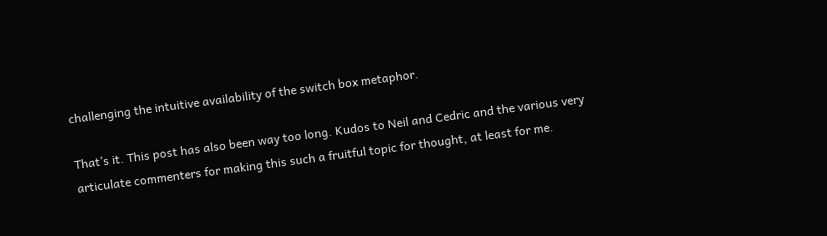challenging the intuitive availability of the switch box metaphor.

That’s it. This post has also been way too long. Kudos to Neil and Cedric and the various very articulate commenters for making this such a fruitful topic for thought, at least for me.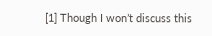[1] Though I won’t discuss this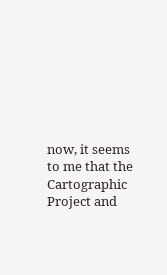now, it seems to me that the Cartographic Project and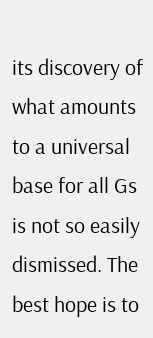its discovery of what amounts to a universal base for all Gs is not so easily dismissed. The best hope is to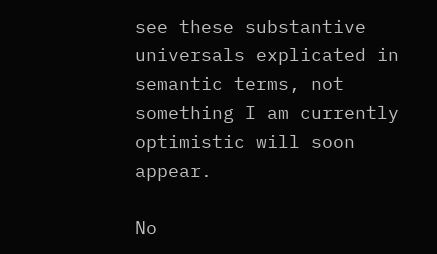see these substantive universals explicated in semantic terms, not something I am currently optimistic will soon appear.

No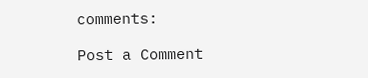comments:

Post a Comment